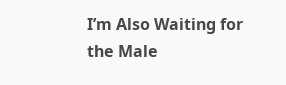I’m Also Waiting for the Male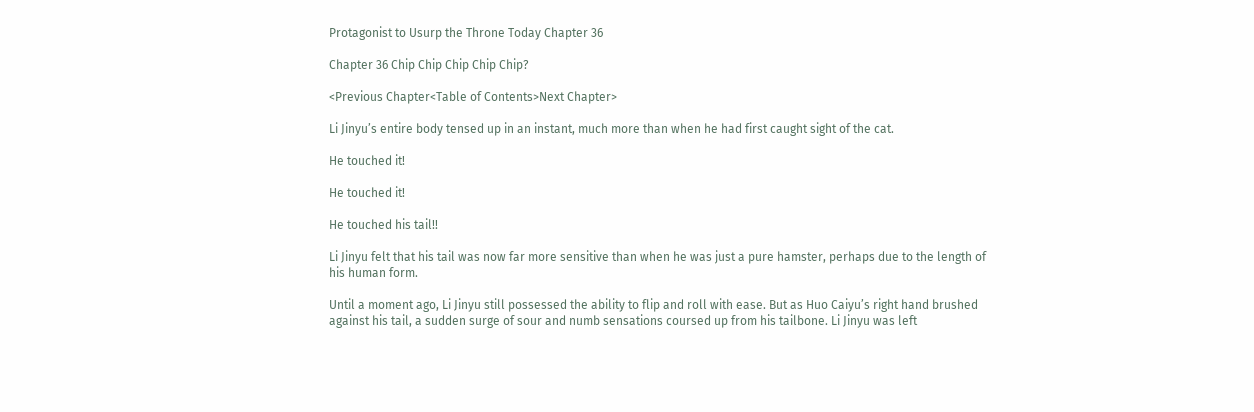Protagonist to Usurp the Throne Today Chapter 36

Chapter 36 Chip Chip Chip Chip Chip?

<Previous Chapter<Table of Contents>Next Chapter>

Li Jinyu’s entire body tensed up in an instant, much more than when he had first caught sight of the cat.

He touched it!

He touched it!

He touched his tail!!

Li Jinyu felt that his tail was now far more sensitive than when he was just a pure hamster, perhaps due to the length of his human form.

Until a moment ago, Li Jinyu still possessed the ability to flip and roll with ease. But as Huo Caiyu’s right hand brushed against his tail, a sudden surge of sour and numb sensations coursed up from his tailbone. Li Jinyu was left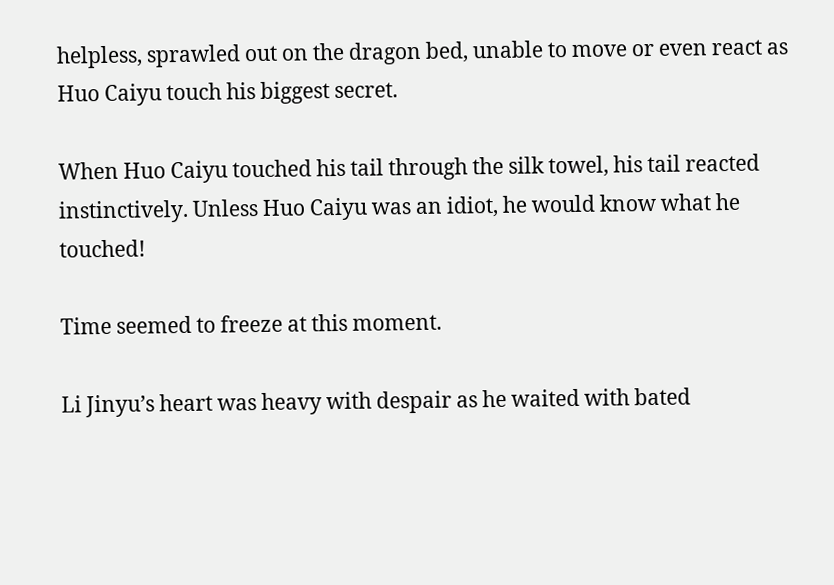helpless, sprawled out on the dragon bed, unable to move or even react as Huo Caiyu touch his biggest secret.

When Huo Caiyu touched his tail through the silk towel, his tail reacted instinctively. Unless Huo Caiyu was an idiot, he would know what he touched!

Time seemed to freeze at this moment.

Li Jinyu’s heart was heavy with despair as he waited with bated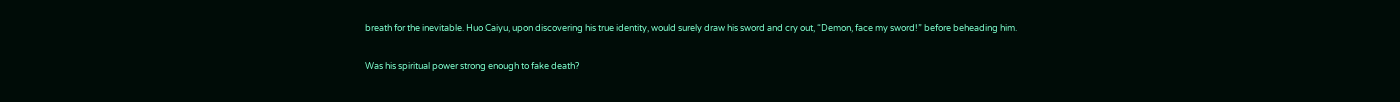breath for the inevitable. Huo Caiyu, upon discovering his true identity, would surely draw his sword and cry out, “Demon, face my sword!” before beheading him.

Was his spiritual power strong enough to fake death?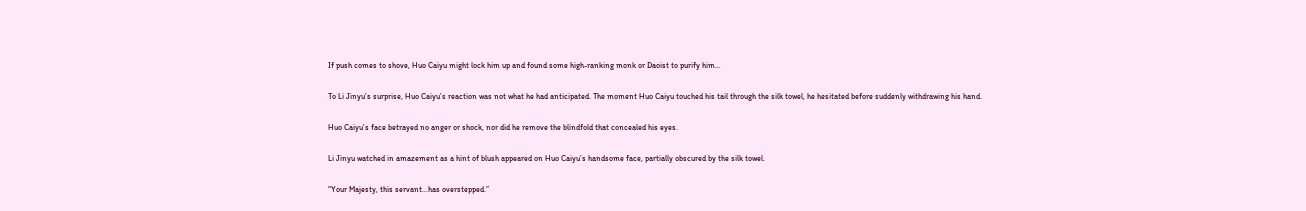If push comes to shove, Huo Caiyu might lock him up and found some high-ranking monk or Daoist to purify him…

To Li Jinyu’s surprise, Huo Caiyu’s reaction was not what he had anticipated. The moment Huo Caiyu touched his tail through the silk towel, he hesitated before suddenly withdrawing his hand.

Huo Caiyu’s face betrayed no anger or shock, nor did he remove the blindfold that concealed his eyes.

Li Jinyu watched in amazement as a hint of blush appeared on Huo Caiyu’s handsome face, partially obscured by the silk towel.

“Your Majesty, this servant…has overstepped.”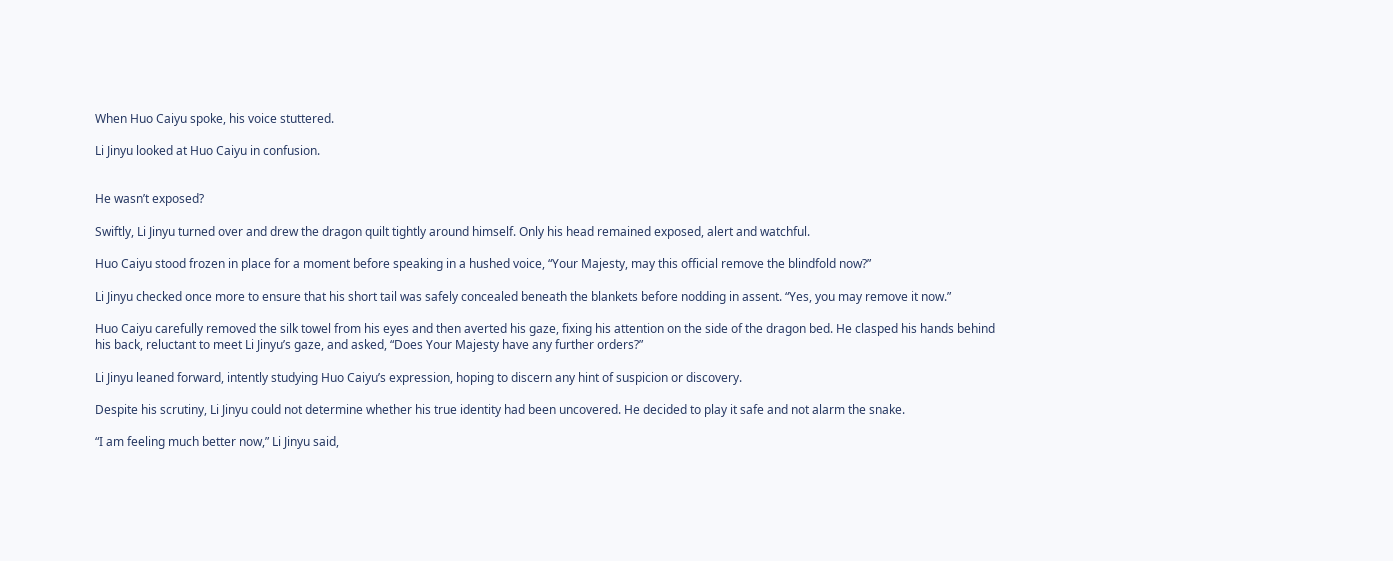When Huo Caiyu spoke, his voice stuttered.

Li Jinyu looked at Huo Caiyu in confusion.


He wasn’t exposed?

Swiftly, Li Jinyu turned over and drew the dragon quilt tightly around himself. Only his head remained exposed, alert and watchful.

Huo Caiyu stood frozen in place for a moment before speaking in a hushed voice, “Your Majesty, may this official remove the blindfold now?”

Li Jinyu checked once more to ensure that his short tail was safely concealed beneath the blankets before nodding in assent. “Yes, you may remove it now.”

Huo Caiyu carefully removed the silk towel from his eyes and then averted his gaze, fixing his attention on the side of the dragon bed. He clasped his hands behind his back, reluctant to meet Li Jinyu’s gaze, and asked, “Does Your Majesty have any further orders?”

Li Jinyu leaned forward, intently studying Huo Caiyu’s expression, hoping to discern any hint of suspicion or discovery.

Despite his scrutiny, Li Jinyu could not determine whether his true identity had been uncovered. He decided to play it safe and not alarm the snake.

“I am feeling much better now,” Li Jinyu said,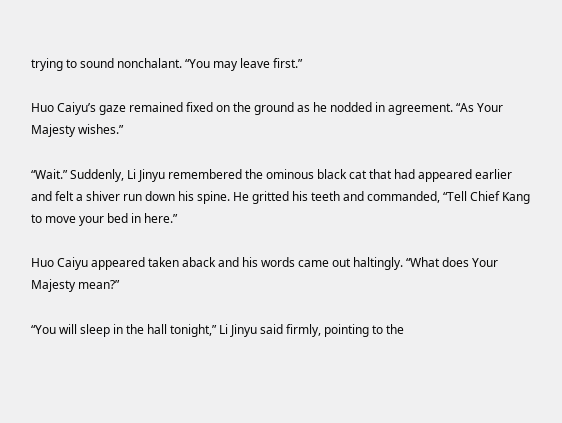trying to sound nonchalant. “You may leave first.”

Huo Caiyu’s gaze remained fixed on the ground as he nodded in agreement. “As Your Majesty wishes.”

“Wait.” Suddenly, Li Jinyu remembered the ominous black cat that had appeared earlier and felt a shiver run down his spine. He gritted his teeth and commanded, “Tell Chief Kang to move your bed in here.”

Huo Caiyu appeared taken aback and his words came out haltingly. “What does Your Majesty mean?”

“You will sleep in the hall tonight,” Li Jinyu said firmly, pointing to the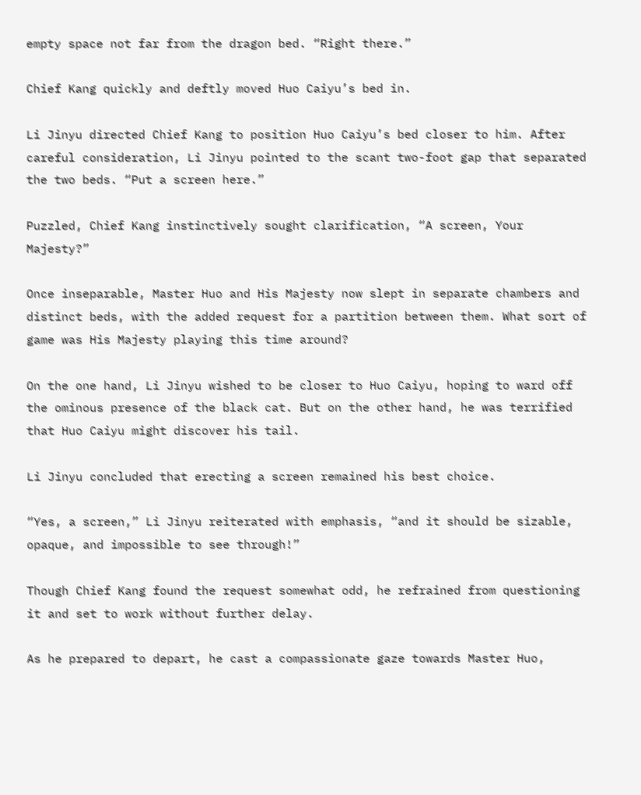empty space not far from the dragon bed. “Right there.”

Chief Kang quickly and deftly moved Huo Caiyu’s bed in.

Li Jinyu directed Chief Kang to position Huo Caiyu’s bed closer to him. After careful consideration, Li Jinyu pointed to the scant two-foot gap that separated the two beds. “Put a screen here.”

Puzzled, Chief Kang instinctively sought clarification, “A screen, Your Majesty?”

Once inseparable, Master Huo and His Majesty now slept in separate chambers and distinct beds, with the added request for a partition between them. What sort of game was His Majesty playing this time around?

On the one hand, Li Jinyu wished to be closer to Huo Caiyu, hoping to ward off the ominous presence of the black cat. But on the other hand, he was terrified that Huo Caiyu might discover his tail.

Li Jinyu concluded that erecting a screen remained his best choice.

“Yes, a screen,” Li Jinyu reiterated with emphasis, “and it should be sizable, opaque, and impossible to see through!”

Though Chief Kang found the request somewhat odd, he refrained from questioning it and set to work without further delay.

As he prepared to depart, he cast a compassionate gaze towards Master Huo,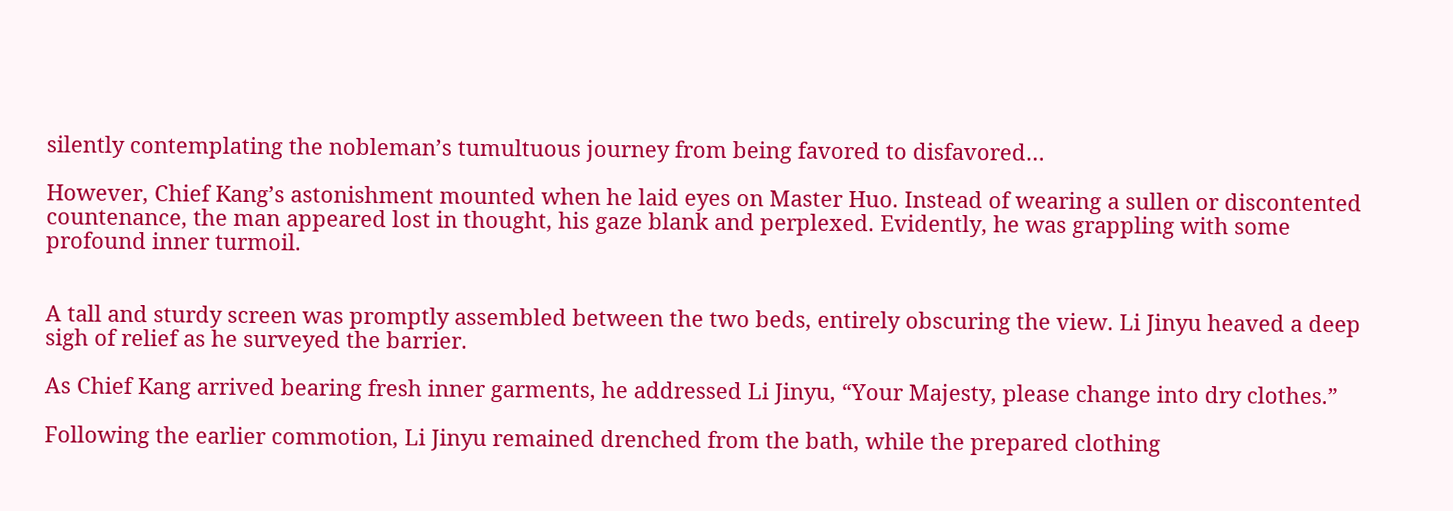silently contemplating the nobleman’s tumultuous journey from being favored to disfavored…

However, Chief Kang’s astonishment mounted when he laid eyes on Master Huo. Instead of wearing a sullen or discontented countenance, the man appeared lost in thought, his gaze blank and perplexed. Evidently, he was grappling with some profound inner turmoil.


A tall and sturdy screen was promptly assembled between the two beds, entirely obscuring the view. Li Jinyu heaved a deep sigh of relief as he surveyed the barrier.

As Chief Kang arrived bearing fresh inner garments, he addressed Li Jinyu, “Your Majesty, please change into dry clothes.”

Following the earlier commotion, Li Jinyu remained drenched from the bath, while the prepared clothing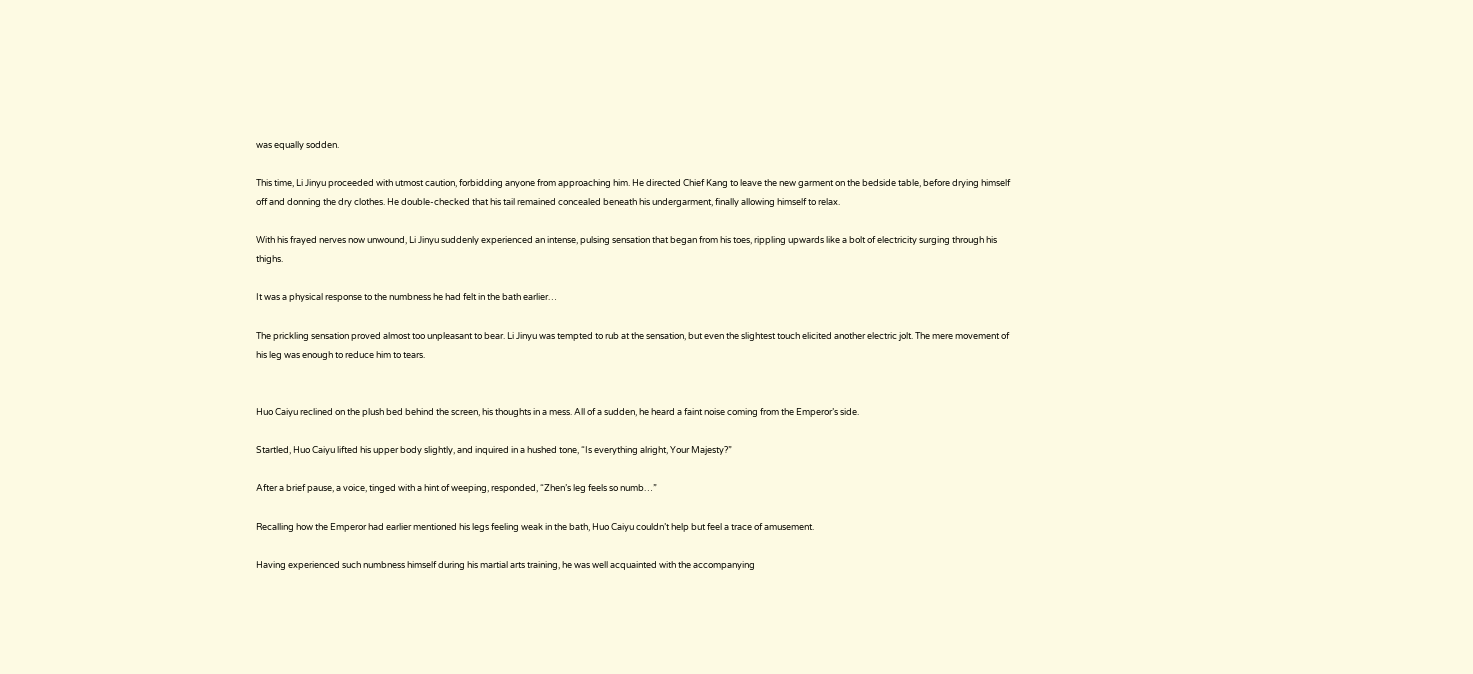was equally sodden.

This time, Li Jinyu proceeded with utmost caution, forbidding anyone from approaching him. He directed Chief Kang to leave the new garment on the bedside table, before drying himself off and donning the dry clothes. He double-checked that his tail remained concealed beneath his undergarment, finally allowing himself to relax.

With his frayed nerves now unwound, Li Jinyu suddenly experienced an intense, pulsing sensation that began from his toes, rippling upwards like a bolt of electricity surging through his thighs.

It was a physical response to the numbness he had felt in the bath earlier…

The prickling sensation proved almost too unpleasant to bear. Li Jinyu was tempted to rub at the sensation, but even the slightest touch elicited another electric jolt. The mere movement of his leg was enough to reduce him to tears.


Huo Caiyu reclined on the plush bed behind the screen, his thoughts in a mess. All of a sudden, he heard a faint noise coming from the Emperor’s side.

Startled, Huo Caiyu lifted his upper body slightly, and inquired in a hushed tone, “Is everything alright, Your Majesty?”

After a brief pause, a voice, tinged with a hint of weeping, responded, “Zhen’s leg feels so numb…”

Recalling how the Emperor had earlier mentioned his legs feeling weak in the bath, Huo Caiyu couldn’t help but feel a trace of amusement.

Having experienced such numbness himself during his martial arts training, he was well acquainted with the accompanying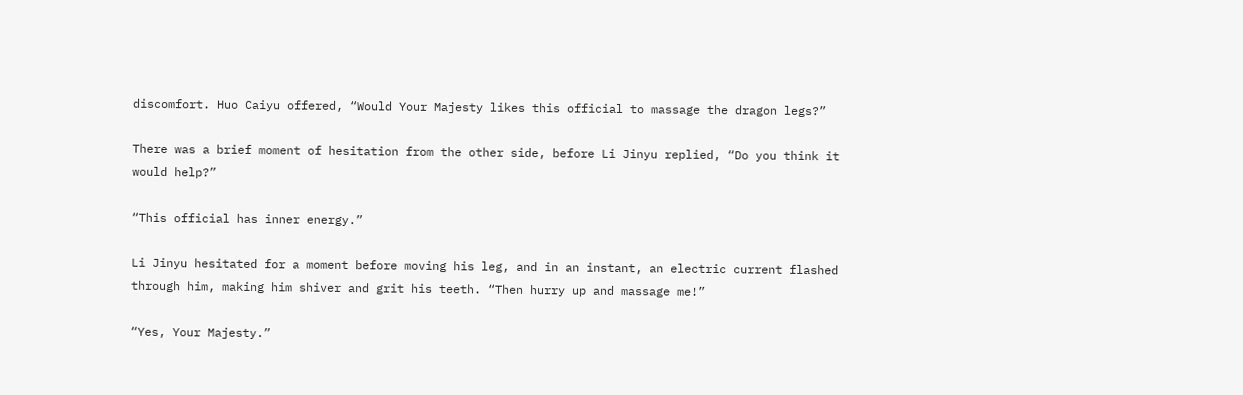discomfort. Huo Caiyu offered, “Would Your Majesty likes this official to massage the dragon legs?”

There was a brief moment of hesitation from the other side, before Li Jinyu replied, “Do you think it would help?”

“This official has inner energy.”

Li Jinyu hesitated for a moment before moving his leg, and in an instant, an electric current flashed through him, making him shiver and grit his teeth. “Then hurry up and massage me!”

“Yes, Your Majesty.”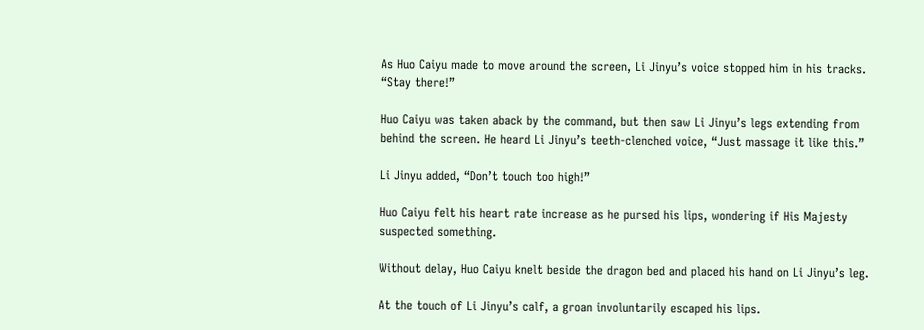As Huo Caiyu made to move around the screen, Li Jinyu’s voice stopped him in his tracks. “Stay there!”

Huo Caiyu was taken aback by the command, but then saw Li Jinyu’s legs extending from behind the screen. He heard Li Jinyu’s teeth-clenched voice, “Just massage it like this.”

Li Jinyu added, “Don’t touch too high!”

Huo Caiyu felt his heart rate increase as he pursed his lips, wondering if His Majesty suspected something.

Without delay, Huo Caiyu knelt beside the dragon bed and placed his hand on Li Jinyu’s leg.

At the touch of Li Jinyu’s calf, a groan involuntarily escaped his lips.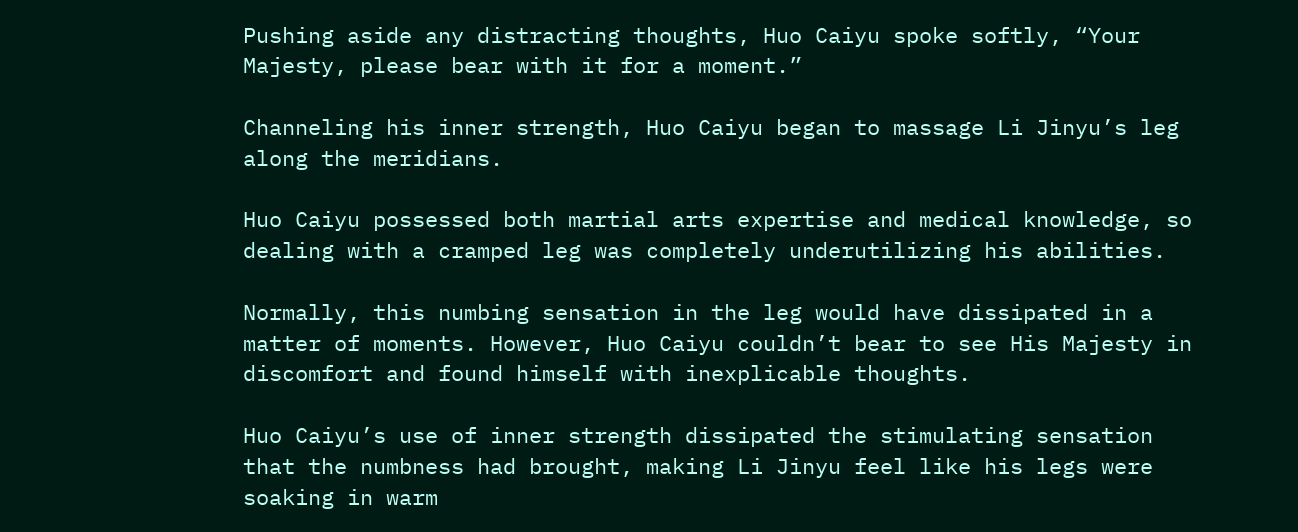Pushing aside any distracting thoughts, Huo Caiyu spoke softly, “Your Majesty, please bear with it for a moment.”

Channeling his inner strength, Huo Caiyu began to massage Li Jinyu’s leg along the meridians.

Huo Caiyu possessed both martial arts expertise and medical knowledge, so dealing with a cramped leg was completely underutilizing his abilities.

Normally, this numbing sensation in the leg would have dissipated in a matter of moments. However, Huo Caiyu couldn’t bear to see His Majesty in discomfort and found himself with inexplicable thoughts.

Huo Caiyu’s use of inner strength dissipated the stimulating sensation that the numbness had brought, making Li Jinyu feel like his legs were soaking in warm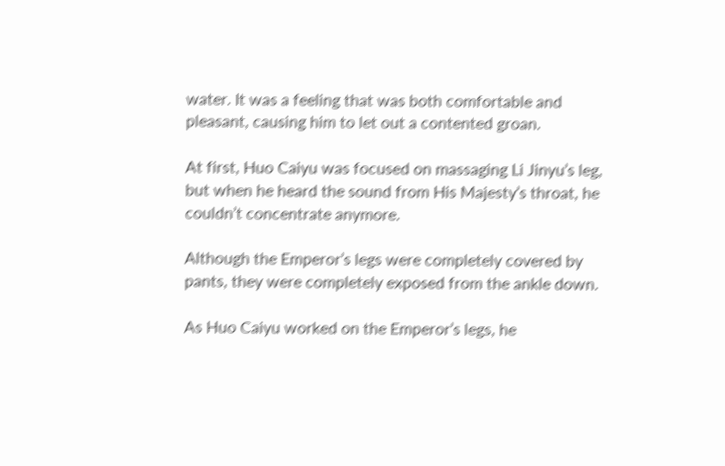water. It was a feeling that was both comfortable and pleasant, causing him to let out a contented groan.

At first, Huo Caiyu was focused on massaging Li Jinyu’s leg, but when he heard the sound from His Majesty’s throat, he couldn’t concentrate anymore.

Although the Emperor’s legs were completely covered by pants, they were completely exposed from the ankle down.

As Huo Caiyu worked on the Emperor’s legs, he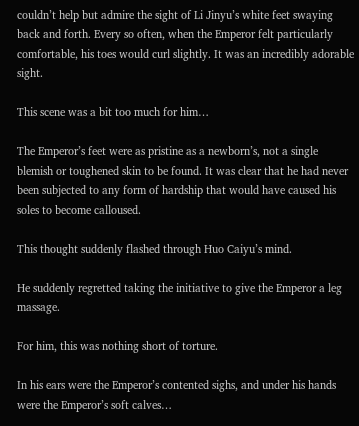couldn’t help but admire the sight of Li Jinyu’s white feet swaying back and forth. Every so often, when the Emperor felt particularly comfortable, his toes would curl slightly. It was an incredibly adorable sight.

This scene was a bit too much for him…

The Emperor’s feet were as pristine as a newborn’s, not a single blemish or toughened skin to be found. It was clear that he had never been subjected to any form of hardship that would have caused his soles to become calloused.

This thought suddenly flashed through Huo Caiyu’s mind.

He suddenly regretted taking the initiative to give the Emperor a leg massage.

For him, this was nothing short of torture.

In his ears were the Emperor’s contented sighs, and under his hands were the Emperor’s soft calves…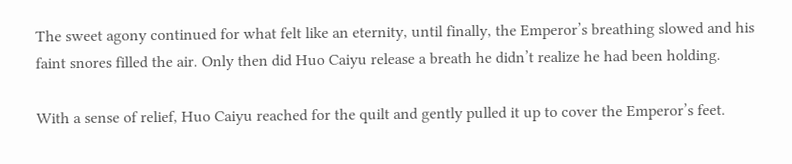The sweet agony continued for what felt like an eternity, until finally, the Emperor’s breathing slowed and his faint snores filled the air. Only then did Huo Caiyu release a breath he didn’t realize he had been holding.

With a sense of relief, Huo Caiyu reached for the quilt and gently pulled it up to cover the Emperor’s feet.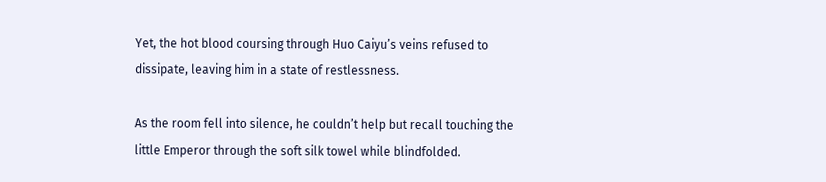Yet, the hot blood coursing through Huo Caiyu’s veins refused to dissipate, leaving him in a state of restlessness.

As the room fell into silence, he couldn’t help but recall touching the little Emperor through the soft silk towel while blindfolded.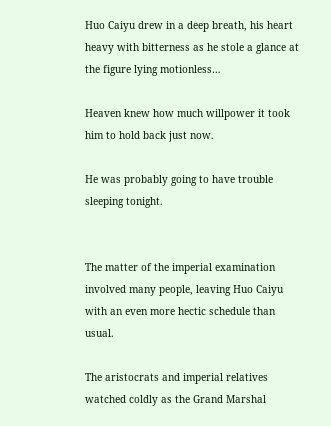Huo Caiyu drew in a deep breath, his heart heavy with bitterness as he stole a glance at the figure lying motionless…

Heaven knew how much willpower it took him to hold back just now.

He was probably going to have trouble sleeping tonight.


The matter of the imperial examination involved many people, leaving Huo Caiyu with an even more hectic schedule than usual.

The aristocrats and imperial relatives watched coldly as the Grand Marshal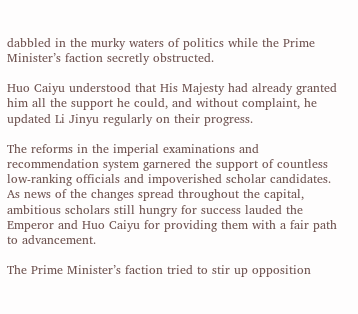dabbled in the murky waters of politics while the Prime Minister’s faction secretly obstructed.

Huo Caiyu understood that His Majesty had already granted him all the support he could, and without complaint, he updated Li Jinyu regularly on their progress.

The reforms in the imperial examinations and recommendation system garnered the support of countless low-ranking officials and impoverished scholar candidates. As news of the changes spread throughout the capital, ambitious scholars still hungry for success lauded the Emperor and Huo Caiyu for providing them with a fair path to advancement.

The Prime Minister’s faction tried to stir up opposition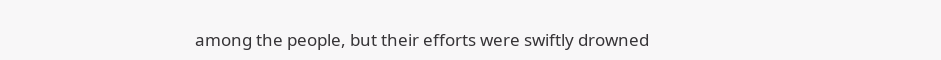among the people, but their efforts were swiftly drowned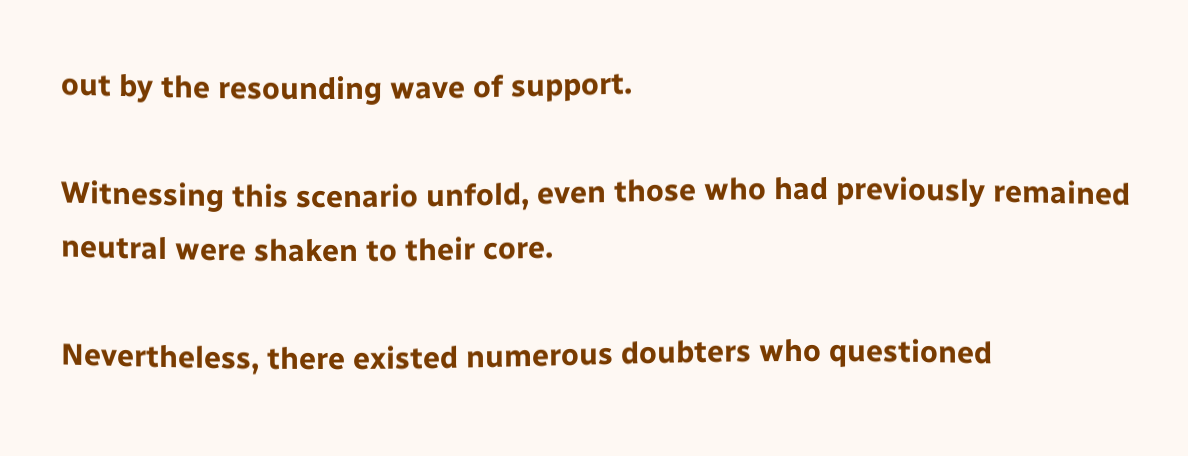out by the resounding wave of support.

Witnessing this scenario unfold, even those who had previously remained neutral were shaken to their core.

Nevertheless, there existed numerous doubters who questioned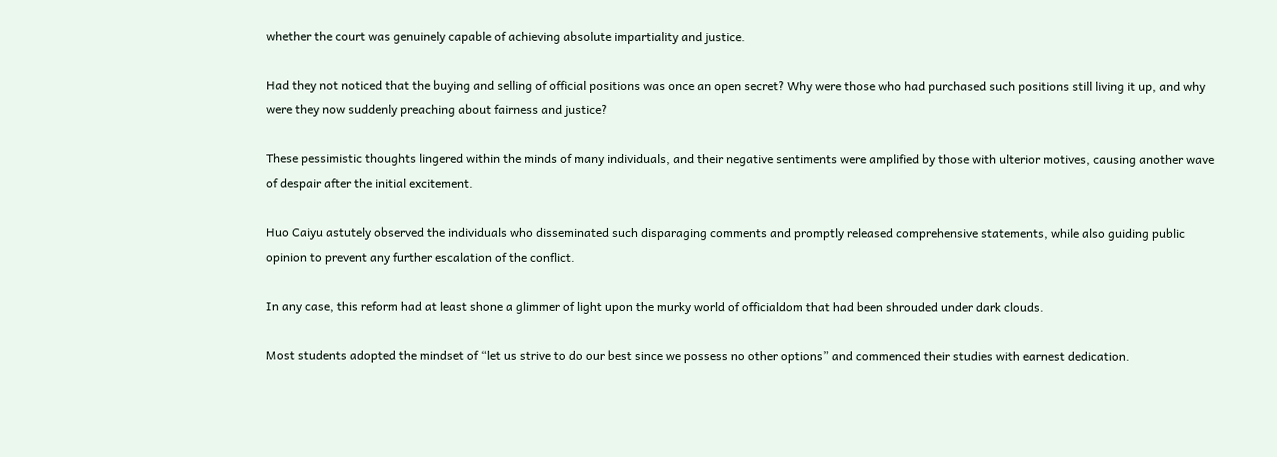whether the court was genuinely capable of achieving absolute impartiality and justice.

Had they not noticed that the buying and selling of official positions was once an open secret? Why were those who had purchased such positions still living it up, and why were they now suddenly preaching about fairness and justice?

These pessimistic thoughts lingered within the minds of many individuals, and their negative sentiments were amplified by those with ulterior motives, causing another wave of despair after the initial excitement.

Huo Caiyu astutely observed the individuals who disseminated such disparaging comments and promptly released comprehensive statements, while also guiding public opinion to prevent any further escalation of the conflict.

In any case, this reform had at least shone a glimmer of light upon the murky world of officialdom that had been shrouded under dark clouds.

Most students adopted the mindset of “let us strive to do our best since we possess no other options” and commenced their studies with earnest dedication.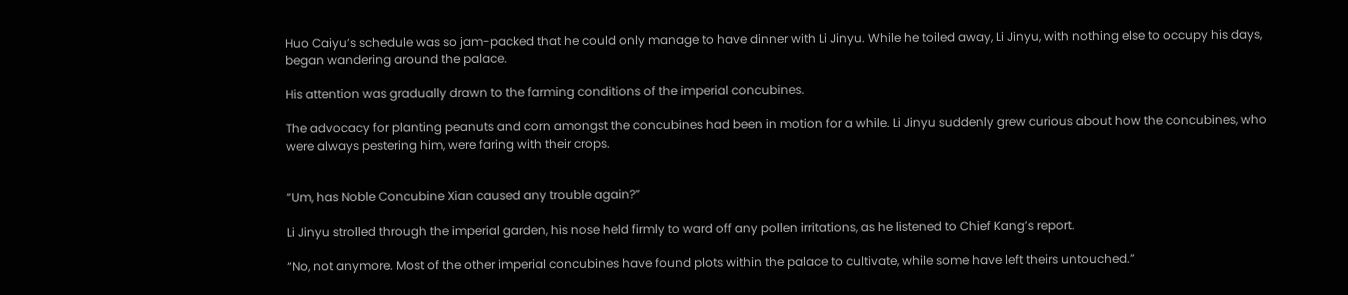Huo Caiyu’s schedule was so jam-packed that he could only manage to have dinner with Li Jinyu. While he toiled away, Li Jinyu, with nothing else to occupy his days, began wandering around the palace.

His attention was gradually drawn to the farming conditions of the imperial concubines.

The advocacy for planting peanuts and corn amongst the concubines had been in motion for a while. Li Jinyu suddenly grew curious about how the concubines, who were always pestering him, were faring with their crops.


“Um, has Noble Concubine Xian caused any trouble again?”

Li Jinyu strolled through the imperial garden, his nose held firmly to ward off any pollen irritations, as he listened to Chief Kang’s report.

“No, not anymore. Most of the other imperial concubines have found plots within the palace to cultivate, while some have left theirs untouched.”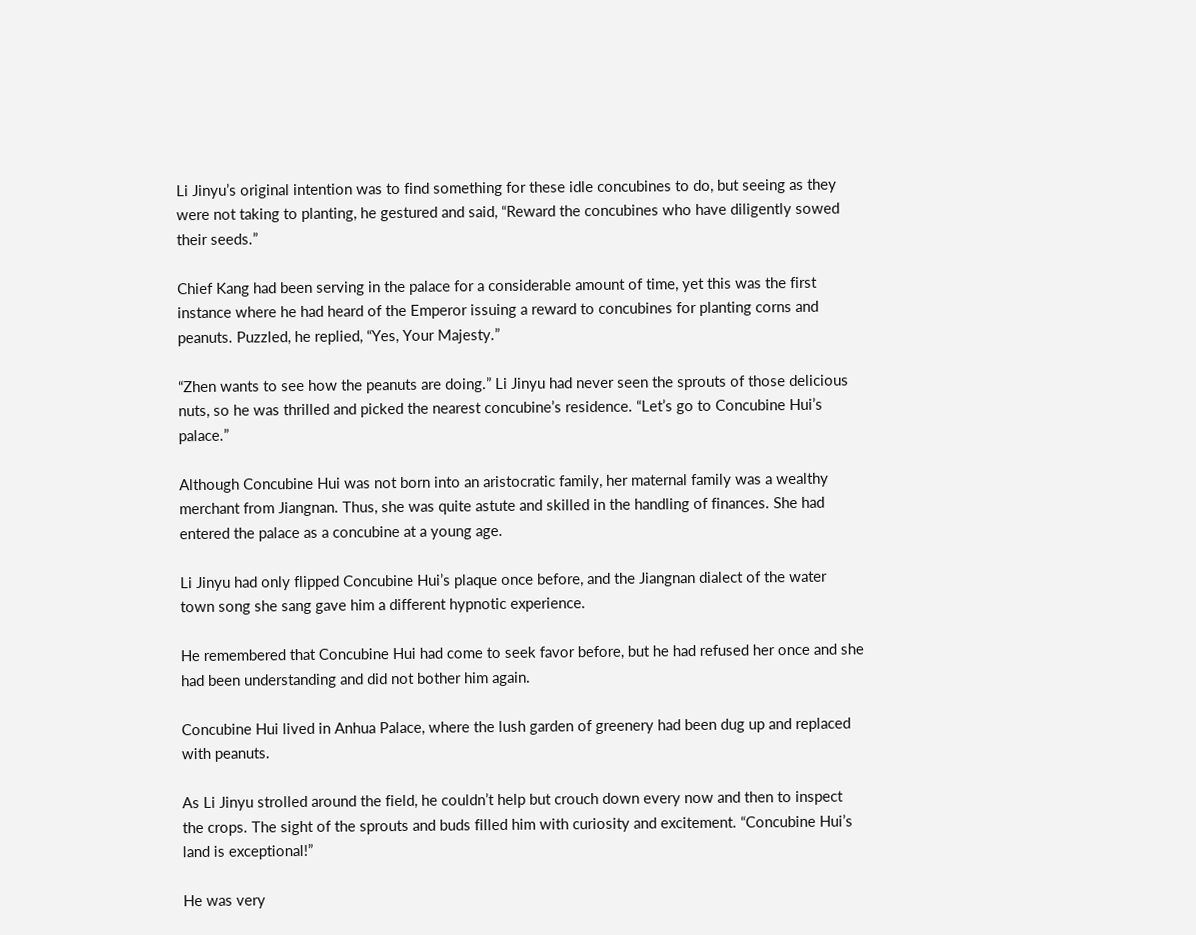Li Jinyu’s original intention was to find something for these idle concubines to do, but seeing as they were not taking to planting, he gestured and said, “Reward the concubines who have diligently sowed their seeds.”

Chief Kang had been serving in the palace for a considerable amount of time, yet this was the first instance where he had heard of the Emperor issuing a reward to concubines for planting corns and peanuts. Puzzled, he replied, “Yes, Your Majesty.”

“Zhen wants to see how the peanuts are doing.” Li Jinyu had never seen the sprouts of those delicious nuts, so he was thrilled and picked the nearest concubine’s residence. “Let’s go to Concubine Hui’s palace.”

Although Concubine Hui was not born into an aristocratic family, her maternal family was a wealthy merchant from Jiangnan. Thus, she was quite astute and skilled in the handling of finances. She had entered the palace as a concubine at a young age.

Li Jinyu had only flipped Concubine Hui’s plaque once before, and the Jiangnan dialect of the water town song she sang gave him a different hypnotic experience.

He remembered that Concubine Hui had come to seek favor before, but he had refused her once and she had been understanding and did not bother him again.

Concubine Hui lived in Anhua Palace, where the lush garden of greenery had been dug up and replaced with peanuts.

As Li Jinyu strolled around the field, he couldn’t help but crouch down every now and then to inspect the crops. The sight of the sprouts and buds filled him with curiosity and excitement. “Concubine Hui’s land is exceptional!”

He was very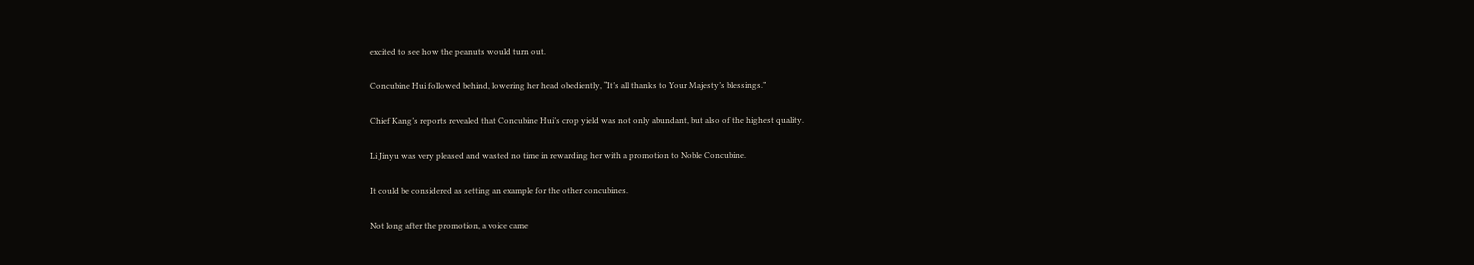excited to see how the peanuts would turn out.

Concubine Hui followed behind, lowering her head obediently, “It’s all thanks to Your Majesty’s blessings.”

Chief Kang’s reports revealed that Concubine Hui’s crop yield was not only abundant, but also of the highest quality.

Li Jinyu was very pleased and wasted no time in rewarding her with a promotion to Noble Concubine.

It could be considered as setting an example for the other concubines.

Not long after the promotion, a voice came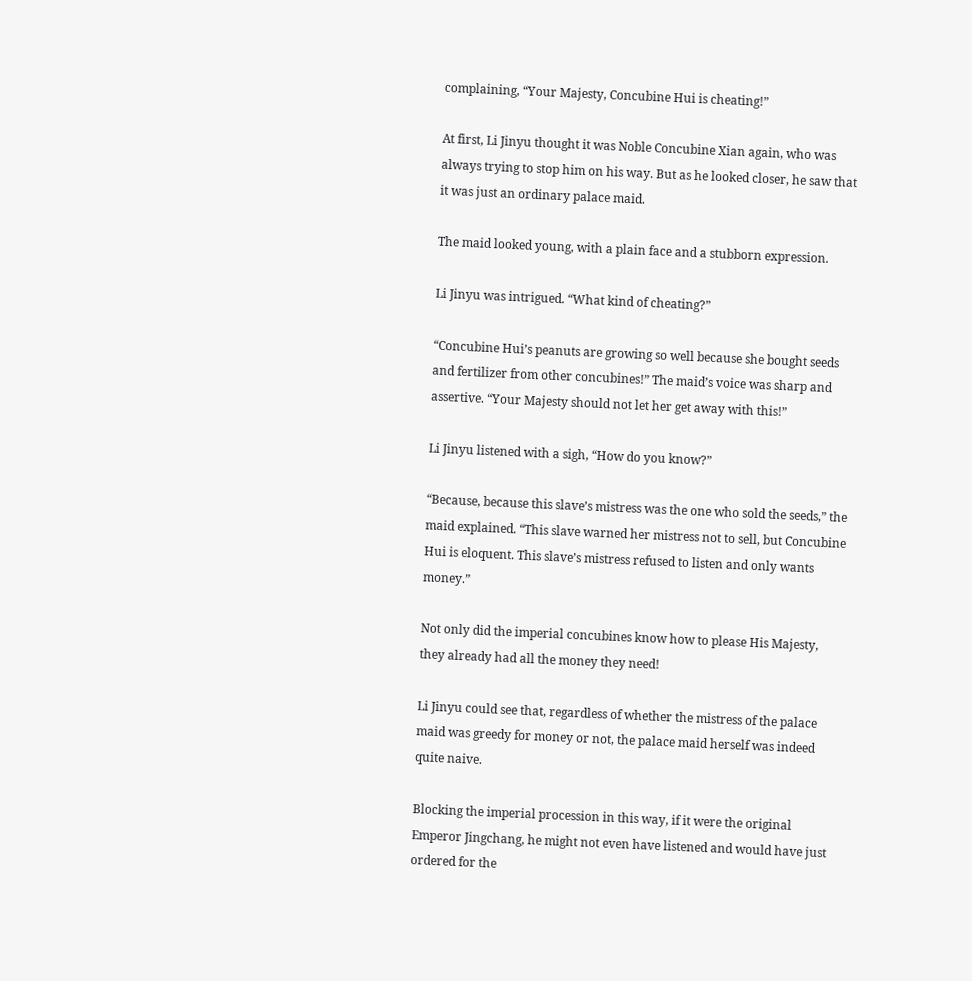complaining, “Your Majesty, Concubine Hui is cheating!”

At first, Li Jinyu thought it was Noble Concubine Xian again, who was always trying to stop him on his way. But as he looked closer, he saw that it was just an ordinary palace maid.

The maid looked young, with a plain face and a stubborn expression.

Li Jinyu was intrigued. “What kind of cheating?”

“Concubine Hui’s peanuts are growing so well because she bought seeds and fertilizer from other concubines!” The maid’s voice was sharp and assertive. “Your Majesty should not let her get away with this!”

Li Jinyu listened with a sigh, “How do you know?”

“Because, because this slave’s mistress was the one who sold the seeds,” the maid explained. “This slave warned her mistress not to sell, but Concubine Hui is eloquent. This slave’s mistress refused to listen and only wants money.”

Not only did the imperial concubines know how to please His Majesty, they already had all the money they need!

Li Jinyu could see that, regardless of whether the mistress of the palace maid was greedy for money or not, the palace maid herself was indeed quite naive.

Blocking the imperial procession in this way, if it were the original Emperor Jingchang, he might not even have listened and would have just ordered for the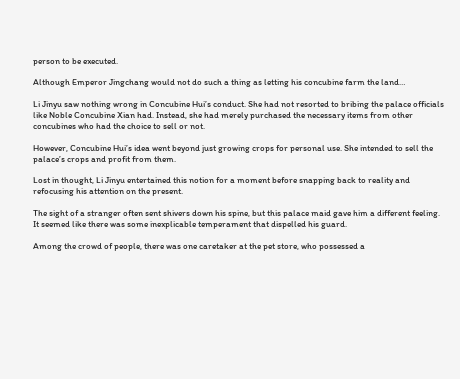person to be executed.

Although Emperor Jingchang would not do such a thing as letting his concubine farm the land…

Li Jinyu saw nothing wrong in Concubine Hui’s conduct. She had not resorted to bribing the palace officials like Noble Concubine Xian had. Instead, she had merely purchased the necessary items from other concubines who had the choice to sell or not.

However, Concubine Hui’s idea went beyond just growing crops for personal use. She intended to sell the palace’s crops and profit from them.

Lost in thought, Li Jinyu entertained this notion for a moment before snapping back to reality and refocusing his attention on the present.

The sight of a stranger often sent shivers down his spine, but this palace maid gave him a different feeling. It seemed like there was some inexplicable temperament that dispelled his guard.

Among the crowd of people, there was one caretaker at the pet store, who possessed a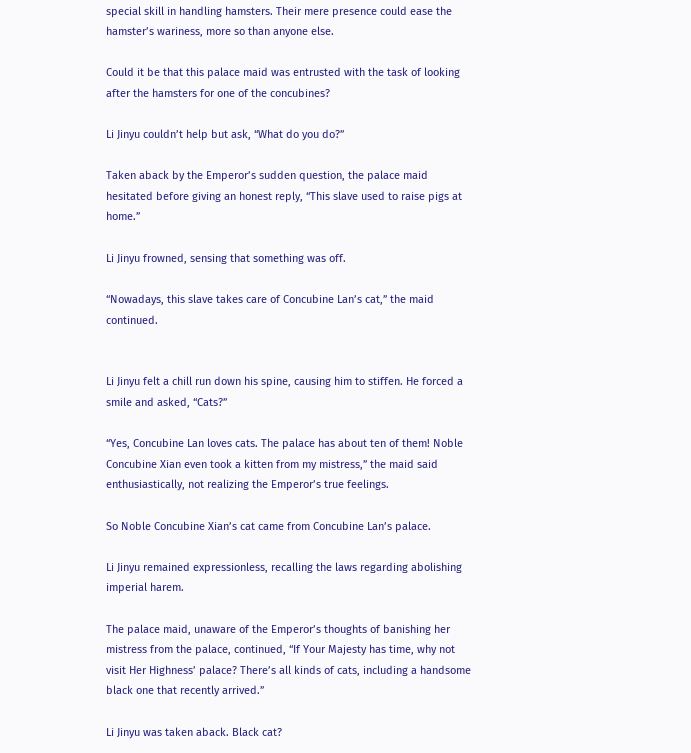special skill in handling hamsters. Their mere presence could ease the hamster’s wariness, more so than anyone else.

Could it be that this palace maid was entrusted with the task of looking after the hamsters for one of the concubines?

Li Jinyu couldn’t help but ask, “What do you do?”

Taken aback by the Emperor’s sudden question, the palace maid hesitated before giving an honest reply, “This slave used to raise pigs at home.”

Li Jinyu frowned, sensing that something was off.

“Nowadays, this slave takes care of Concubine Lan’s cat,” the maid continued.


Li Jinyu felt a chill run down his spine, causing him to stiffen. He forced a smile and asked, “Cats?”

“Yes, Concubine Lan loves cats. The palace has about ten of them! Noble Concubine Xian even took a kitten from my mistress,” the maid said enthusiastically, not realizing the Emperor’s true feelings.

So Noble Concubine Xian’s cat came from Concubine Lan’s palace.

Li Jinyu remained expressionless, recalling the laws regarding abolishing imperial harem.

The palace maid, unaware of the Emperor’s thoughts of banishing her mistress from the palace, continued, “If Your Majesty has time, why not visit Her Highness’ palace? There’s all kinds of cats, including a handsome black one that recently arrived.”

Li Jinyu was taken aback. Black cat?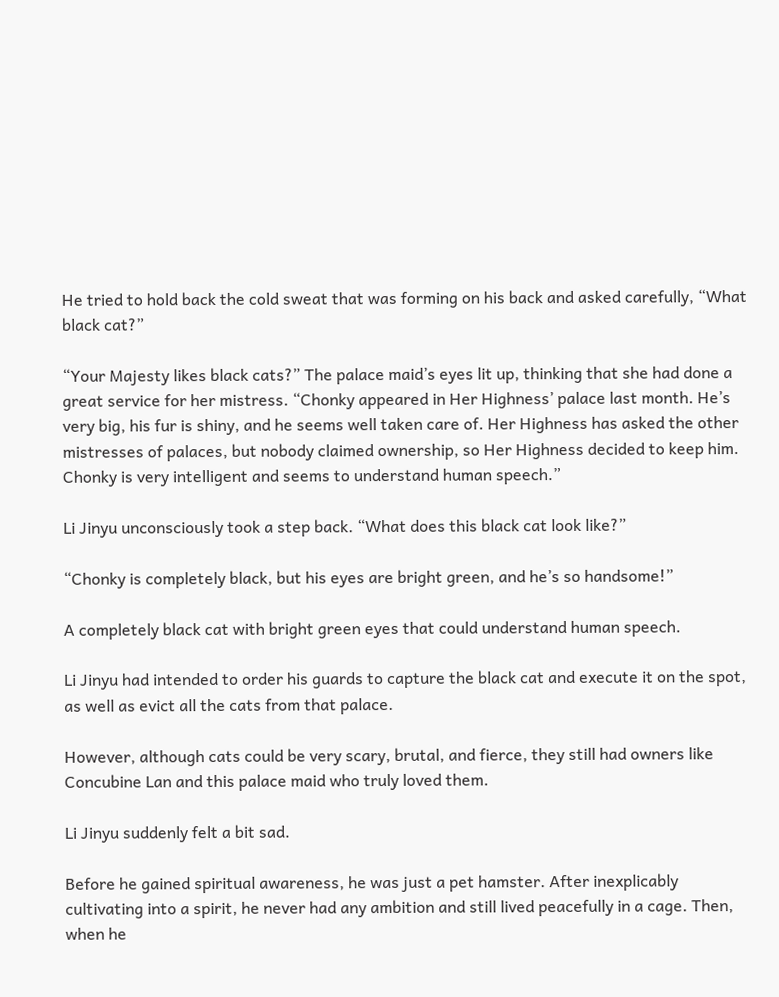He tried to hold back the cold sweat that was forming on his back and asked carefully, “What black cat?”

“Your Majesty likes black cats?” The palace maid’s eyes lit up, thinking that she had done a great service for her mistress. “Chonky appeared in Her Highness’ palace last month. He’s very big, his fur is shiny, and he seems well taken care of. Her Highness has asked the other mistresses of palaces, but nobody claimed ownership, so Her Highness decided to keep him. Chonky is very intelligent and seems to understand human speech.”

Li Jinyu unconsciously took a step back. “What does this black cat look like?”

“Chonky is completely black, but his eyes are bright green, and he’s so handsome!”

A completely black cat with bright green eyes that could understand human speech.

Li Jinyu had intended to order his guards to capture the black cat and execute it on the spot, as well as evict all the cats from that palace.

However, although cats could be very scary, brutal, and fierce, they still had owners like Concubine Lan and this palace maid who truly loved them.

Li Jinyu suddenly felt a bit sad.

Before he gained spiritual awareness, he was just a pet hamster. After inexplicably cultivating into a spirit, he never had any ambition and still lived peacefully in a cage. Then, when he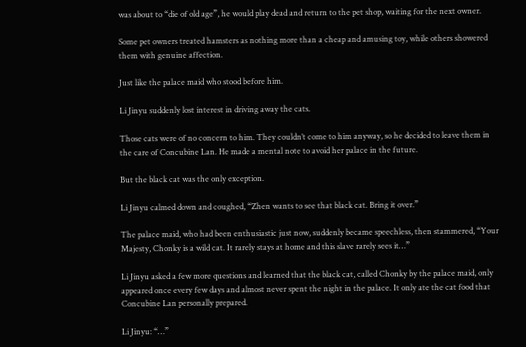was about to “die of old age”, he would play dead and return to the pet shop, waiting for the next owner.

Some pet owners treated hamsters as nothing more than a cheap and amusing toy, while others showered them with genuine affection.

Just like the palace maid who stood before him.

Li Jinyu suddenly lost interest in driving away the cats.

Those cats were of no concern to him. They couldn’t come to him anyway, so he decided to leave them in the care of Concubine Lan. He made a mental note to avoid her palace in the future.

But the black cat was the only exception.

Li Jinyu calmed down and coughed, “Zhen wants to see that black cat. Bring it over.”

The palace maid, who had been enthusiastic just now, suddenly became speechless, then stammered, “Your Majesty, Chonky is a wild cat. It rarely stays at home and this slave rarely sees it…”

Li Jinyu asked a few more questions and learned that the black cat, called Chonky by the palace maid, only appeared once every few days and almost never spent the night in the palace. It only ate the cat food that Concubine Lan personally prepared.

Li Jinyu: “…”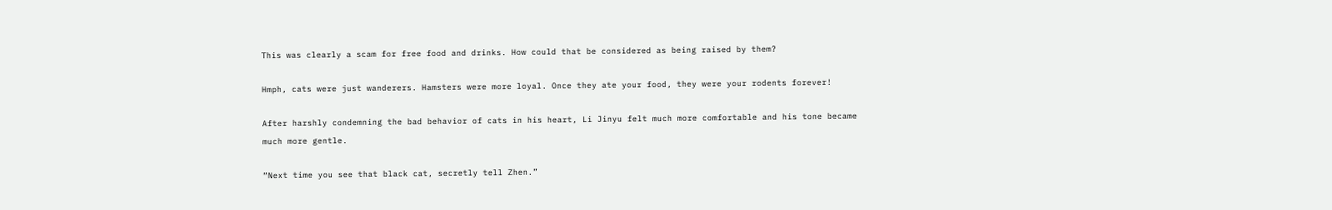This was clearly a scam for free food and drinks. How could that be considered as being raised by them?

Hmph, cats were just wanderers. Hamsters were more loyal. Once they ate your food, they were your rodents forever!

After harshly condemning the bad behavior of cats in his heart, Li Jinyu felt much more comfortable and his tone became much more gentle.

“Next time you see that black cat, secretly tell Zhen.”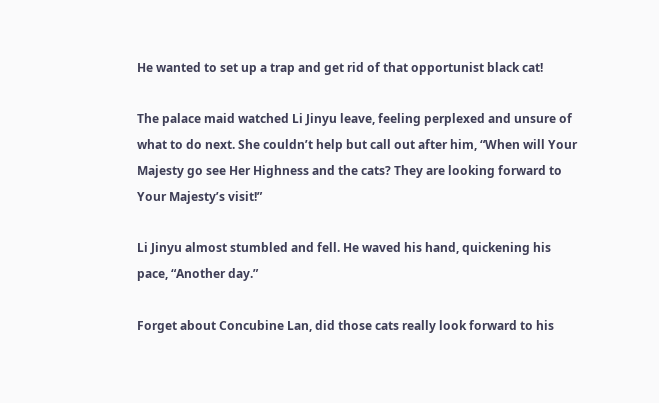He wanted to set up a trap and get rid of that opportunist black cat!

The palace maid watched Li Jinyu leave, feeling perplexed and unsure of what to do next. She couldn’t help but call out after him, “When will Your Majesty go see Her Highness and the cats? They are looking forward to Your Majesty’s visit!”

Li Jinyu almost stumbled and fell. He waved his hand, quickening his pace, “Another day.”

Forget about Concubine Lan, did those cats really look forward to his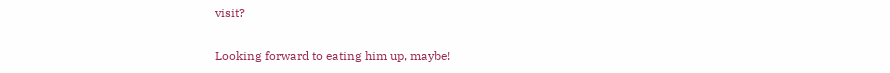visit?

Looking forward to eating him up, maybe!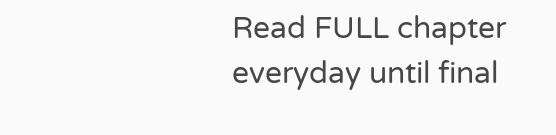Read FULL chapter everyday until final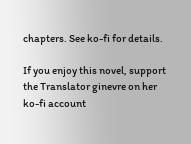chapters. See ko-fi for details.

If you enjoy this novel, support the Translator ginevre on her ko-fi account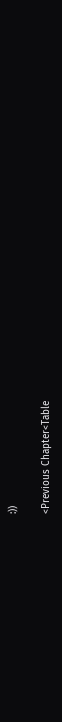:))

<Previous Chapter<Table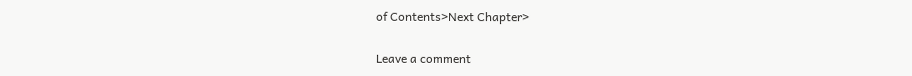of Contents>Next Chapter>

Leave a comment